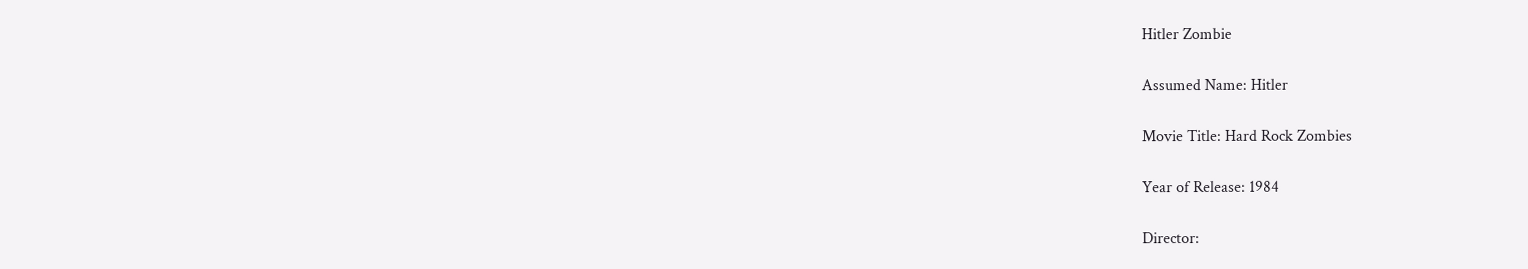Hitler Zombie

Assumed Name: Hitler

Movie Title: Hard Rock Zombies

Year of Release: 1984

Director: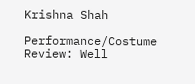Krishna Shah

Performance/Costume Review: Well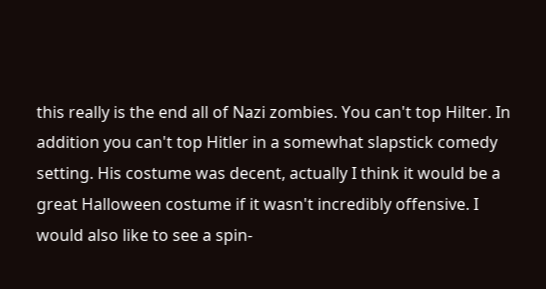this really is the end all of Nazi zombies. You can't top Hilter. In addition you can't top Hitler in a somewhat slapstick comedy setting. His costume was decent, actually I think it would be a great Halloween costume if it wasn't incredibly offensive. I would also like to see a spin-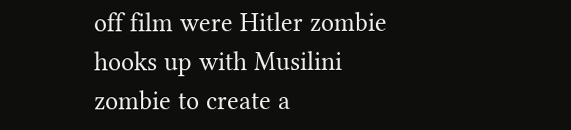off film were Hitler zombie hooks up with Musilini zombie to create a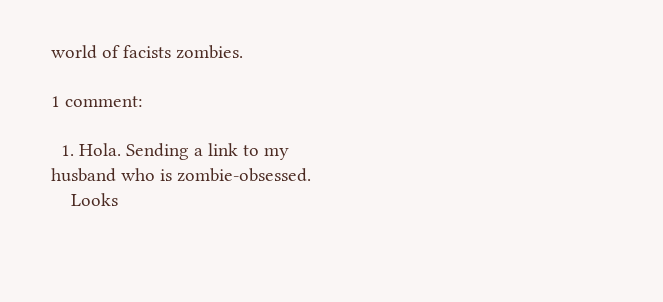world of facists zombies.

1 comment:

  1. Hola. Sending a link to my husband who is zombie-obsessed.
    Looks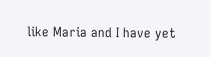like Maria and I have yet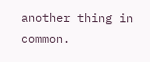another thing in common.